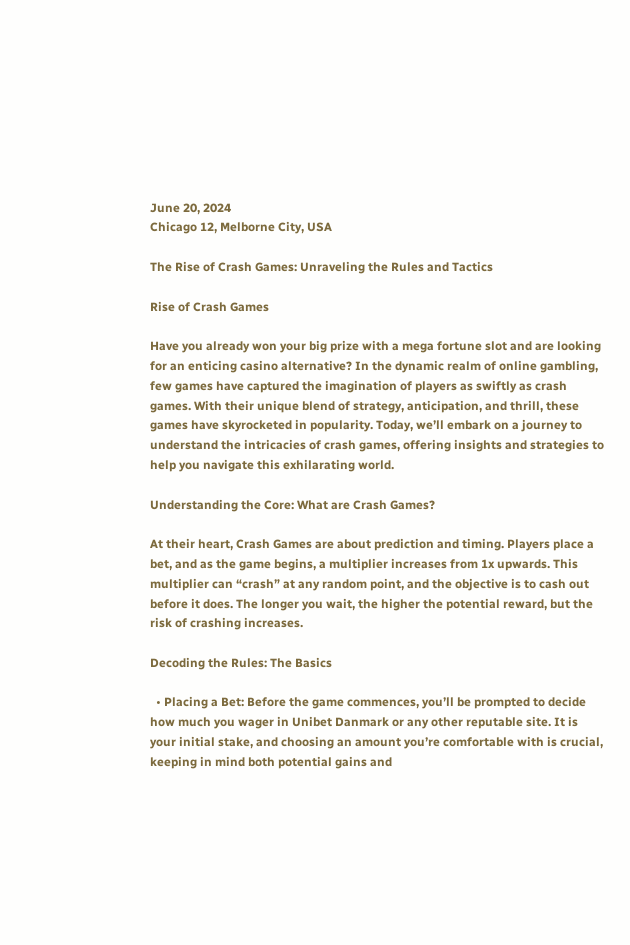June 20, 2024
Chicago 12, Melborne City, USA

The Rise of Crash Games: Unraveling the Rules and Tactics

Rise of Crash Games

Have you already won your big prize with a mega fortune slot and are looking for an enticing casino alternative? In the dynamic realm of online gambling, few games have captured the imagination of players as swiftly as crash games. With their unique blend of strategy, anticipation, and thrill, these games have skyrocketed in popularity. Today, we’ll embark on a journey to understand the intricacies of crash games, offering insights and strategies to help you navigate this exhilarating world.

Understanding the Core: What are Crash Games?

At their heart, Crash Games are about prediction and timing. Players place a bet, and as the game begins, a multiplier increases from 1x upwards. This multiplier can “crash” at any random point, and the objective is to cash out before it does. The longer you wait, the higher the potential reward, but the risk of crashing increases.

Decoding the Rules: The Basics

  • Placing a Bet: Before the game commences, you’ll be prompted to decide how much you wager in Unibet Danmark or any other reputable site. It is your initial stake, and choosing an amount you’re comfortable with is crucial, keeping in mind both potential gains and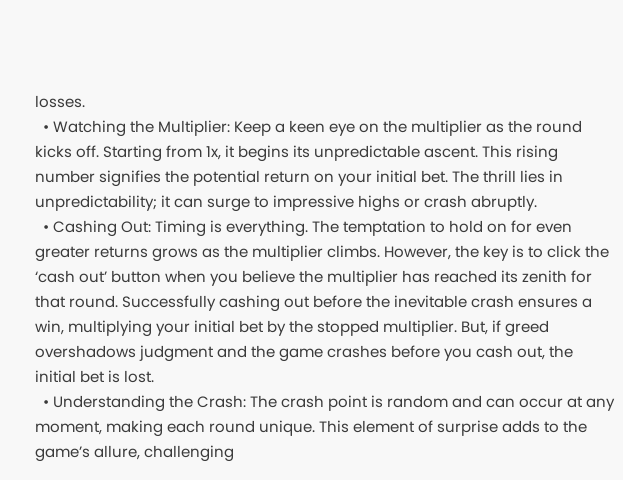losses.
  • Watching the Multiplier: Keep a keen eye on the multiplier as the round kicks off. Starting from 1x, it begins its unpredictable ascent. This rising number signifies the potential return on your initial bet. The thrill lies in unpredictability; it can surge to impressive highs or crash abruptly.
  • Cashing Out: Timing is everything. The temptation to hold on for even greater returns grows as the multiplier climbs. However, the key is to click the ‘cash out’ button when you believe the multiplier has reached its zenith for that round. Successfully cashing out before the inevitable crash ensures a win, multiplying your initial bet by the stopped multiplier. But, if greed overshadows judgment and the game crashes before you cash out, the initial bet is lost.
  • Understanding the Crash: The crash point is random and can occur at any moment, making each round unique. This element of surprise adds to the game’s allure, challenging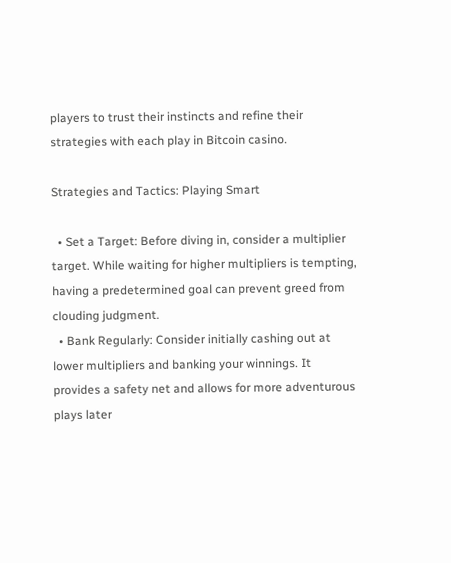players to trust their instincts and refine their strategies with each play in Bitcoin casino.

Strategies and Tactics: Playing Smart

  • Set a Target: Before diving in, consider a multiplier target. While waiting for higher multipliers is tempting, having a predetermined goal can prevent greed from clouding judgment.
  • Bank Regularly: Consider initially cashing out at lower multipliers and banking your winnings. It provides a safety net and allows for more adventurous plays later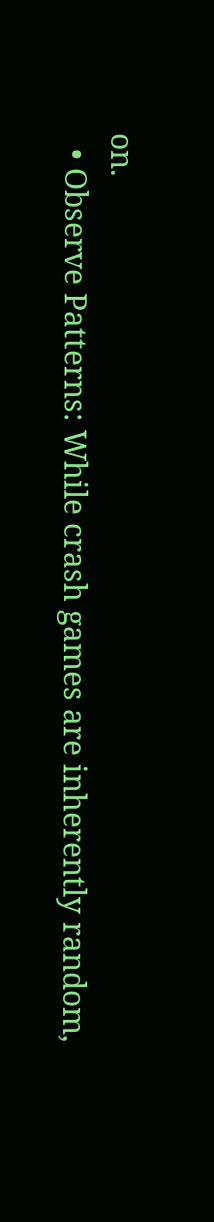on.
  • Observe Patterns: While crash games are inherently random,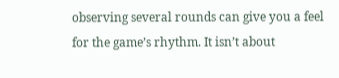observing several rounds can give you a feel for the game’s rhythm. It isn’t about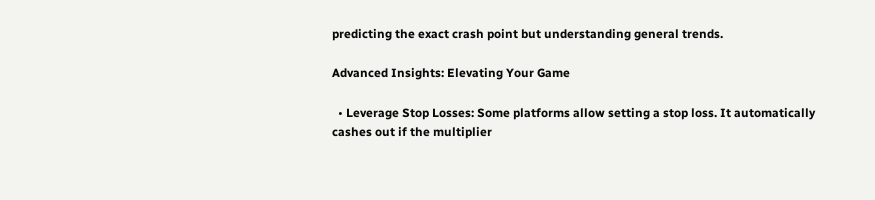predicting the exact crash point but understanding general trends.

Advanced Insights: Elevating Your Game

  • Leverage Stop Losses: Some platforms allow setting a stop loss. It automatically cashes out if the multiplier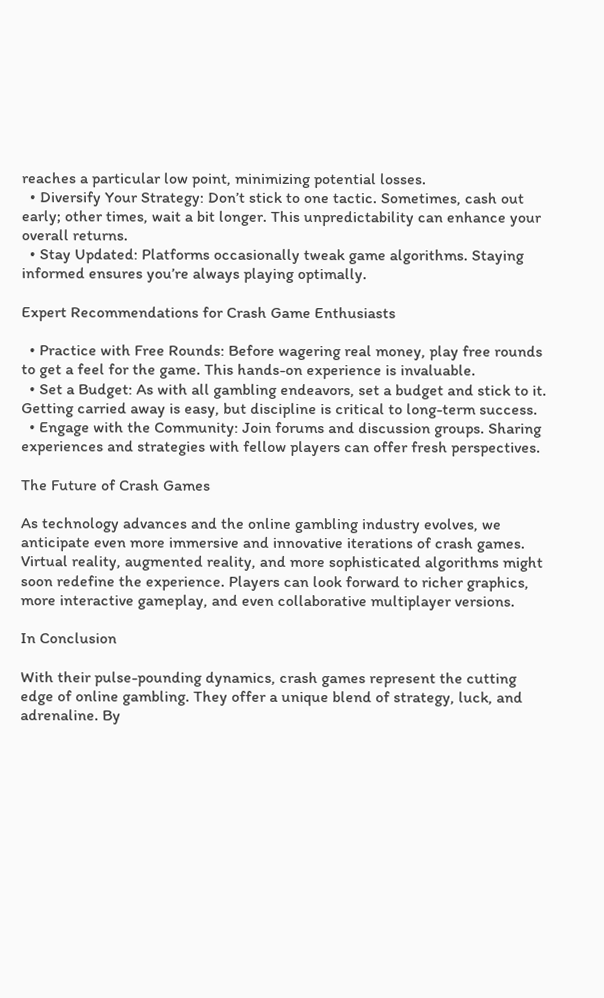reaches a particular low point, minimizing potential losses.
  • Diversify Your Strategy: Don’t stick to one tactic. Sometimes, cash out early; other times, wait a bit longer. This unpredictability can enhance your overall returns.
  • Stay Updated: Platforms occasionally tweak game algorithms. Staying informed ensures you’re always playing optimally.

Expert Recommendations for Crash Game Enthusiasts

  • Practice with Free Rounds: Before wagering real money, play free rounds to get a feel for the game. This hands-on experience is invaluable.
  • Set a Budget: As with all gambling endeavors, set a budget and stick to it. Getting carried away is easy, but discipline is critical to long-term success.
  • Engage with the Community: Join forums and discussion groups. Sharing experiences and strategies with fellow players can offer fresh perspectives.

The Future of Crash Games

As technology advances and the online gambling industry evolves, we anticipate even more immersive and innovative iterations of crash games. Virtual reality, augmented reality, and more sophisticated algorithms might soon redefine the experience. Players can look forward to richer graphics, more interactive gameplay, and even collaborative multiplayer versions.

In Conclusion

With their pulse-pounding dynamics, crash games represent the cutting edge of online gambling. They offer a unique blend of strategy, luck, and adrenaline. By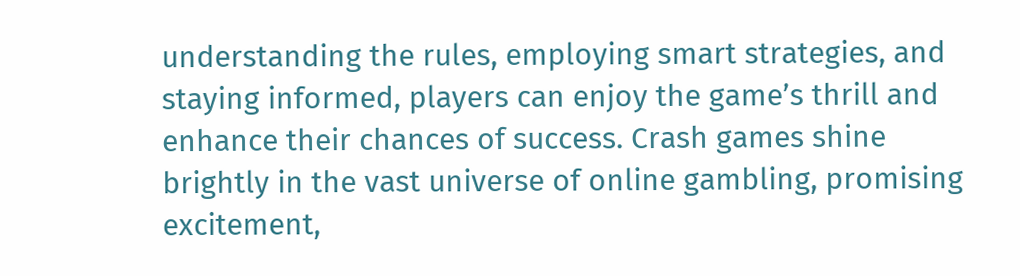understanding the rules, employing smart strategies, and staying informed, players can enjoy the game’s thrill and enhance their chances of success. Crash games shine brightly in the vast universe of online gambling, promising excitement,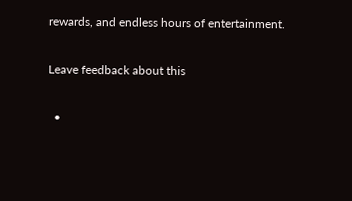rewards, and endless hours of entertainment.

Leave feedback about this

  •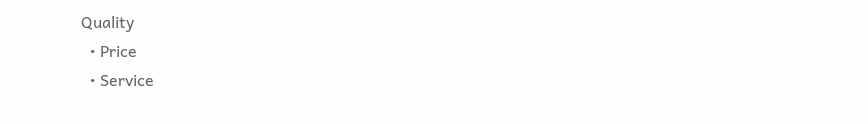Quality
  • Price
  • Service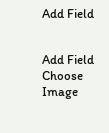Add Field


Add Field
Choose Image